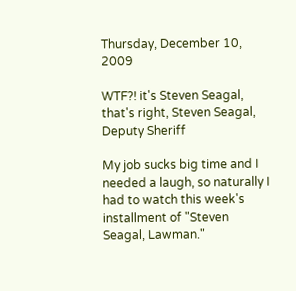Thursday, December 10, 2009

WTF?! it's Steven Seagal, that's right, Steven Seagal, Deputy Sheriff

My job sucks big time and I needed a laugh, so naturally I had to watch this week's installment of "Steven Seagal, Lawman."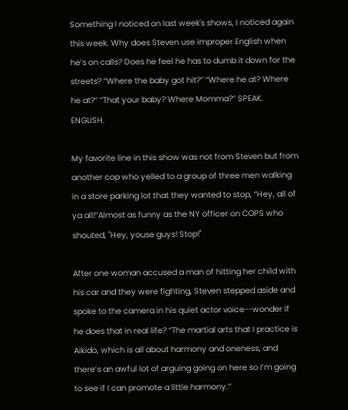Something I noticed on last week's shows, I noticed again this week. Why does Steven use improper English when he’s on calls? Does he feel he has to dumb it down for the streets? “Where the baby got hit?” “Where he at? Where he at?” “That your baby? Where Momma?” SPEAK. ENGLISH.

My favorite line in this show was not from Steven but from another cop who yelled to a group of three men walking in a store parking lot that they wanted to stop, “Hey, all of ya all!”Almost as funny as the NY officer on COPS who shouted, "Hey, youse guys! Stop!"

After one woman accused a man of hitting her child with his car and they were fighting, Steven stepped aside and spoke to the camera in his quiet actor voice--wonder if he does that in real life? “The martial arts that I practice is Aikido, which is all about harmony and oneness, and there’s an awful lot of arguing going on here so I’m going to see if I can promote a little harmony.”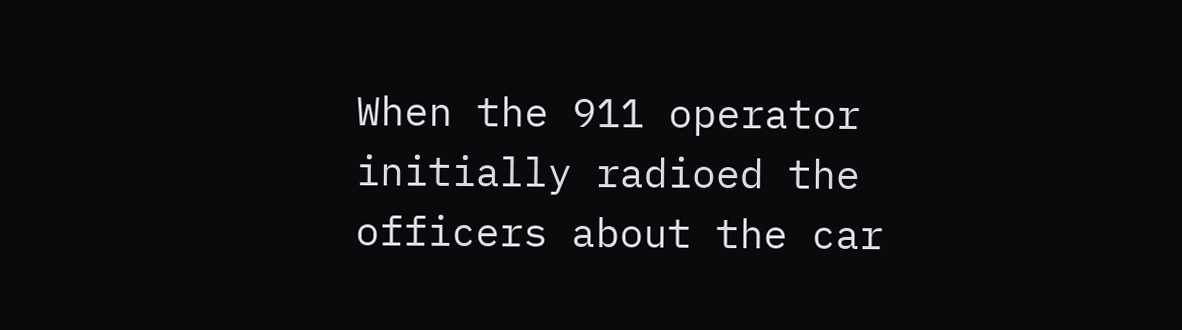When the 911 operator initially radioed the officers about the car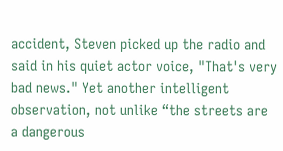accident, Steven picked up the radio and said in his quiet actor voice, "That's very bad news." Yet another intelligent observation, not unlike “the streets are a dangerous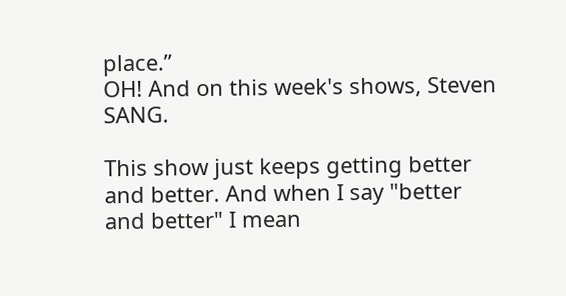place.”
OH! And on this week's shows, Steven SANG.

This show just keeps getting better and better. And when I say "better and better" I mean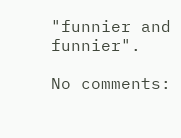"funnier and funnier".

No comments: